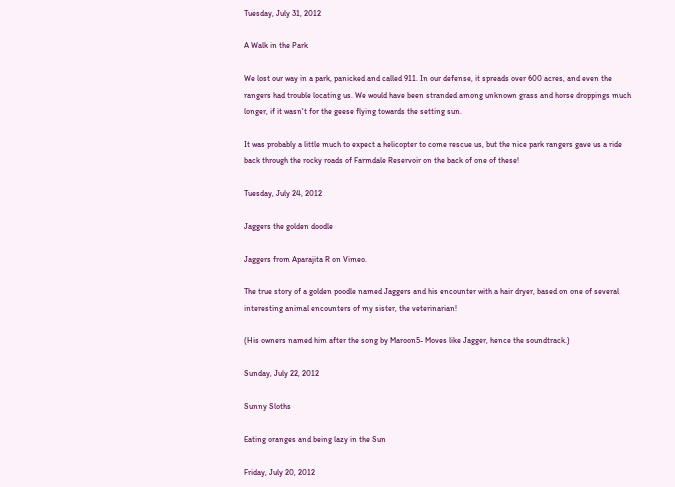Tuesday, July 31, 2012

A Walk in the Park

We lost our way in a park, panicked and called 911. In our defense, it spreads over 600 acres, and even the rangers had trouble locating us. We would have been stranded among unknown grass and horse droppings much longer, if it wasn't for the geese flying towards the setting sun.

It was probably a little much to expect a helicopter to come rescue us, but the nice park rangers gave us a ride back through the rocky roads of Farmdale Reservoir on the back of one of these!

Tuesday, July 24, 2012

Jaggers the golden doodle

Jaggers from Aparajita R on Vimeo.

The true story of a golden poodle named Jaggers and his encounter with a hair dryer, based on one of several interesting animal encounters of my sister, the veterinarian!

(His owners named him after the song by Maroon5- Moves like Jagger, hence the soundtrack.)

Sunday, July 22, 2012

Sunny Sloths

Eating oranges and being lazy in the Sun

Friday, July 20, 2012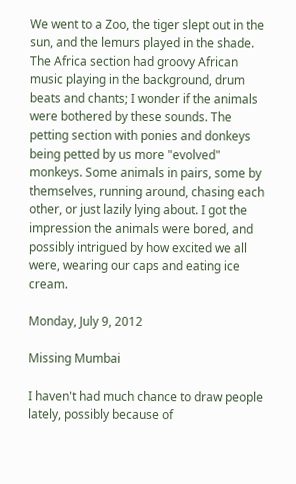We went to a Zoo, the tiger slept out in the sun, and the lemurs played in the shade. The Africa section had groovy African music playing in the background, drum beats and chants; I wonder if the animals were bothered by these sounds. The petting section with ponies and donkeys being petted by us more "evolved" monkeys. Some animals in pairs, some by themselves, running around, chasing each other, or just lazily lying about. I got the impression the animals were bored, and possibly intrigued by how excited we all were, wearing our caps and eating ice cream.

Monday, July 9, 2012

Missing Mumbai

I haven't had much chance to draw people lately, possibly because of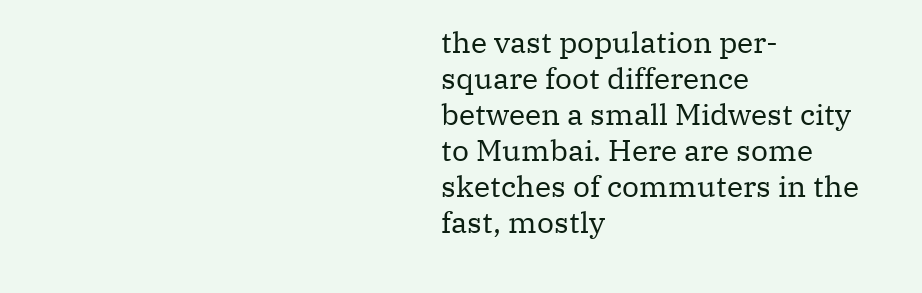the vast population per-square foot difference between a small Midwest city to Mumbai. Here are some sketches of commuters in the fast, mostly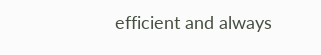efficient and always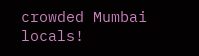crowded Mumbai locals!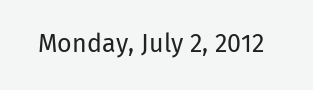Monday, July 2, 2012